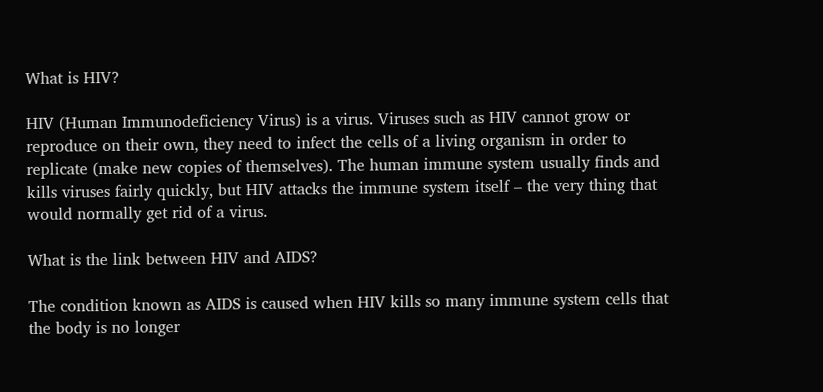What is HIV?

HIV (Human Immunodeficiency Virus) is a virus. Viruses such as HIV cannot grow or reproduce on their own, they need to infect the cells of a living organism in order to replicate (make new copies of themselves). The human immune system usually finds and kills viruses fairly quickly, but HIV attacks the immune system itself – the very thing that would normally get rid of a virus.

What is the link between HIV and AIDS?

The condition known as AIDS is caused when HIV kills so many immune system cells that the body is no longer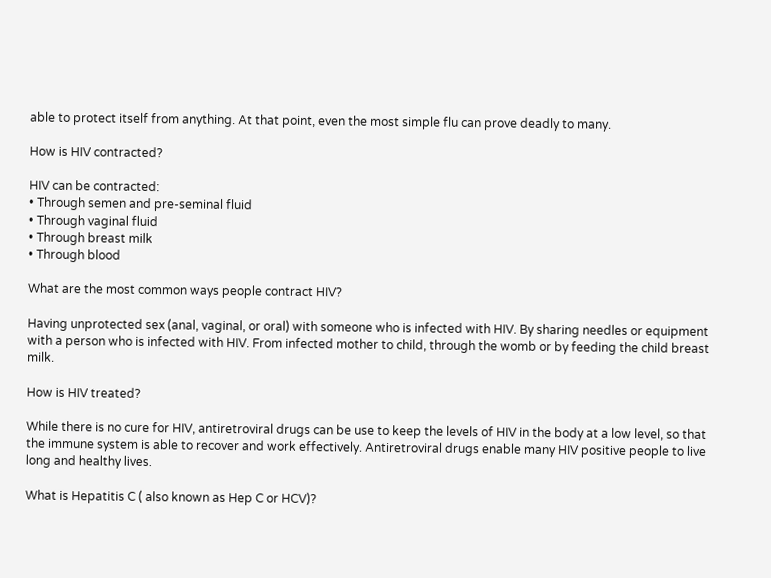able to protect itself from anything. At that point, even the most simple flu can prove deadly to many.

How is HIV contracted?

HIV can be contracted:
• Through semen and pre-seminal fluid
• Through vaginal fluid
• Through breast milk
• Through blood

What are the most common ways people contract HIV?

Having unprotected sex (anal, vaginal, or oral) with someone who is infected with HIV. By sharing needles or equipment with a person who is infected with HIV. From infected mother to child, through the womb or by feeding the child breast milk.

How is HIV treated?

While there is no cure for HIV, antiretroviral drugs can be use to keep the levels of HIV in the body at a low level, so that the immune system is able to recover and work effectively. Antiretroviral drugs enable many HIV positive people to live long and healthy lives.

What is Hepatitis C ( also known as Hep C or HCV)?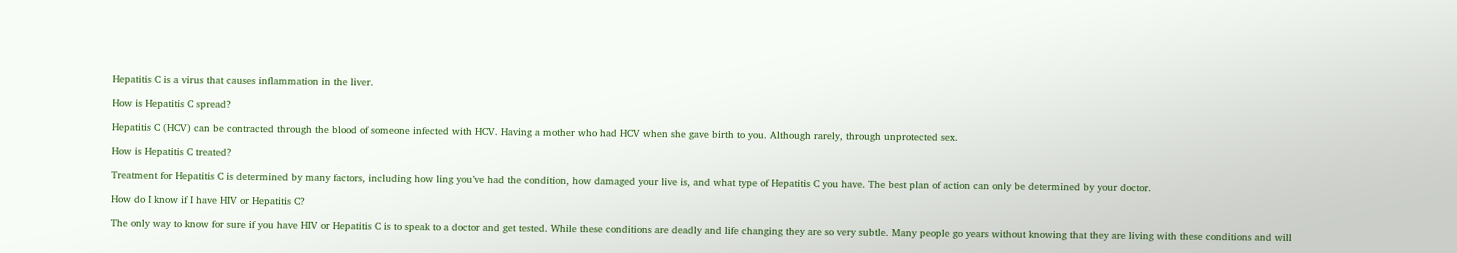Hepatitis C is a virus that causes inflammation in the liver.

How is Hepatitis C spread?

Hepatitis C (HCV) can be contracted through the blood of someone infected with HCV. Having a mother who had HCV when she gave birth to you. Although rarely, through unprotected sex.

How is Hepatitis C treated?

Treatment for Hepatitis C is determined by many factors, including how ling you’ve had the condition, how damaged your live is, and what type of Hepatitis C you have. The best plan of action can only be determined by your doctor.

How do I know if I have HIV or Hepatitis C?

The only way to know for sure if you have HIV or Hepatitis C is to speak to a doctor and get tested. While these conditions are deadly and life changing they are so very subtle. Many people go years without knowing that they are living with these conditions and will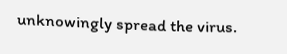unknowingly spread the virus.